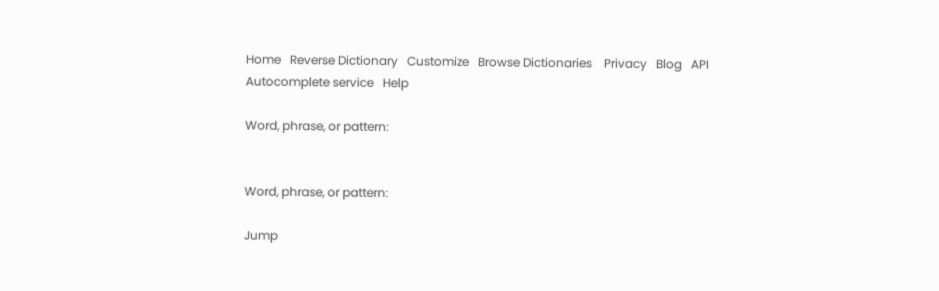Home   Reverse Dictionary   Customize   Browse Dictionaries    Privacy   Blog   API   Autocomplete service   Help

Word, phrase, or pattern:


Word, phrase, or pattern:

Jump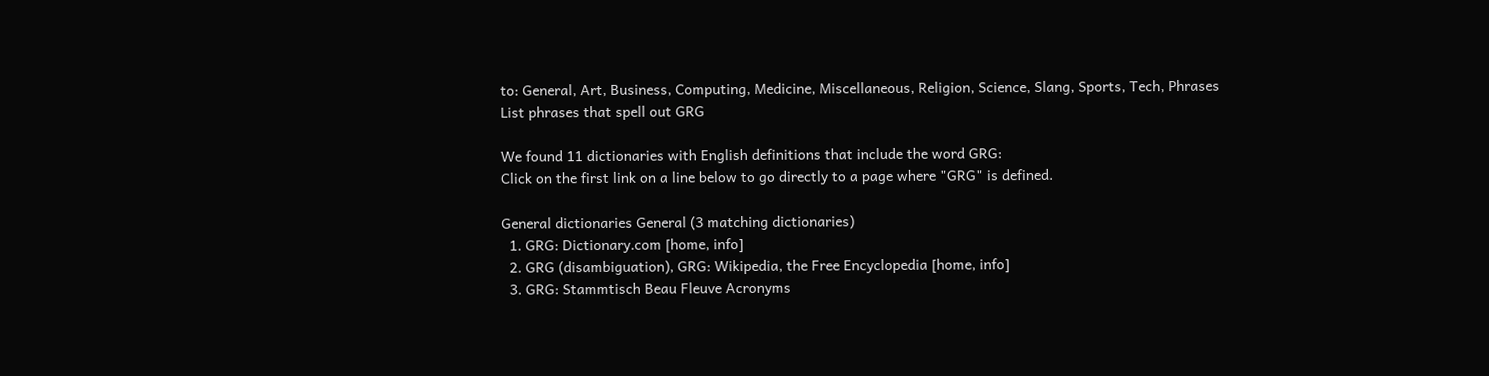to: General, Art, Business, Computing, Medicine, Miscellaneous, Religion, Science, Slang, Sports, Tech, Phrases
List phrases that spell out GRG

We found 11 dictionaries with English definitions that include the word GRG:
Click on the first link on a line below to go directly to a page where "GRG" is defined.

General dictionaries General (3 matching dictionaries)
  1. GRG: Dictionary.com [home, info]
  2. GRG (disambiguation), GRG: Wikipedia, the Free Encyclopedia [home, info]
  3. GRG: Stammtisch Beau Fleuve Acronyms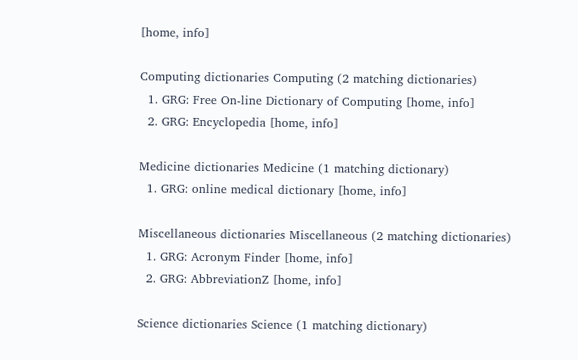[home, info]

Computing dictionaries Computing (2 matching dictionaries)
  1. GRG: Free On-line Dictionary of Computing [home, info]
  2. GRG: Encyclopedia [home, info]

Medicine dictionaries Medicine (1 matching dictionary)
  1. GRG: online medical dictionary [home, info]

Miscellaneous dictionaries Miscellaneous (2 matching dictionaries)
  1. GRG: Acronym Finder [home, info]
  2. GRG: AbbreviationZ [home, info]

Science dictionaries Science (1 matching dictionary)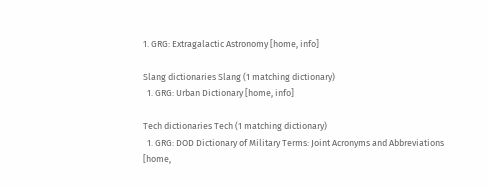1. GRG: Extragalactic Astronomy [home, info]

Slang dictionaries Slang (1 matching dictionary)
  1. GRG: Urban Dictionary [home, info]

Tech dictionaries Tech (1 matching dictionary)
  1. GRG: DOD Dictionary of Military Terms: Joint Acronyms and Abbreviations [home,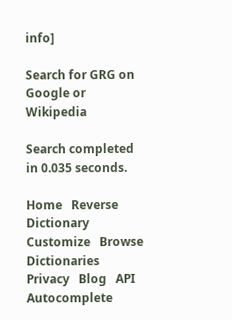info]

Search for GRG on Google or Wikipedia

Search completed in 0.035 seconds.

Home   Reverse Dictionary   Customize   Browse Dictionaries    Privacy   Blog   API   Autocomplete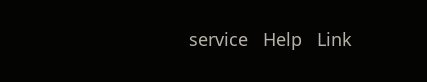service   Help   Link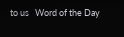to us   Word of the Day